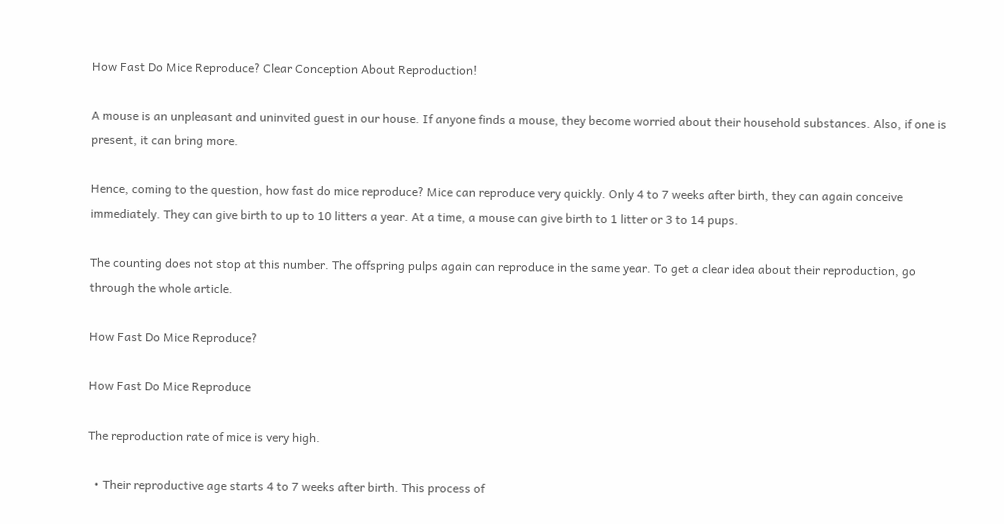How Fast Do Mice Reproduce? Clear Conception About Reproduction!

A mouse is an unpleasant and uninvited guest in our house. If anyone finds a mouse, they become worried about their household substances. Also, if one is present, it can bring more.

Hence, coming to the question, how fast do mice reproduce? Mice can reproduce very quickly. Only 4 to 7 weeks after birth, they can again conceive immediately. They can give birth to up to 10 litters a year. At a time, a mouse can give birth to 1 litter or 3 to 14 pups.

The counting does not stop at this number. The offspring pulps again can reproduce in the same year. To get a clear idea about their reproduction, go through the whole article.

How Fast Do Mice Reproduce?

How Fast Do Mice Reproduce

The reproduction rate of mice is very high.

  • Their reproductive age starts 4 to 7 weeks after birth. This process of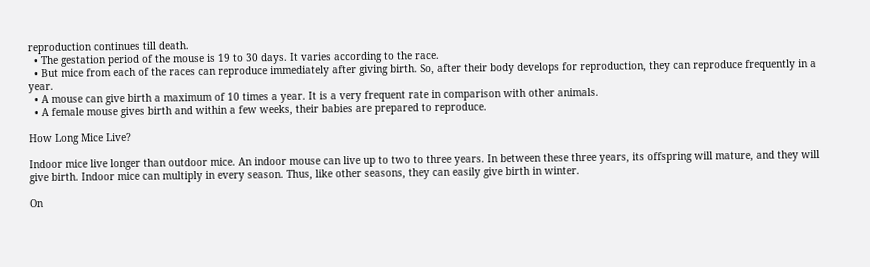reproduction continues till death.
  • The gestation period of the mouse is 19 to 30 days. It varies according to the race.
  • But mice from each of the races can reproduce immediately after giving birth. So, after their body develops for reproduction, they can reproduce frequently in a year.
  • A mouse can give birth a maximum of 10 times a year. It is a very frequent rate in comparison with other animals.
  • A female mouse gives birth and within a few weeks, their babies are prepared to reproduce.

How Long Mice Live?

Indoor mice live longer than outdoor mice. An indoor mouse can live up to two to three years. In between these three years, its offspring will mature, and they will give birth. Indoor mice can multiply in every season. Thus, like other seasons, they can easily give birth in winter.

On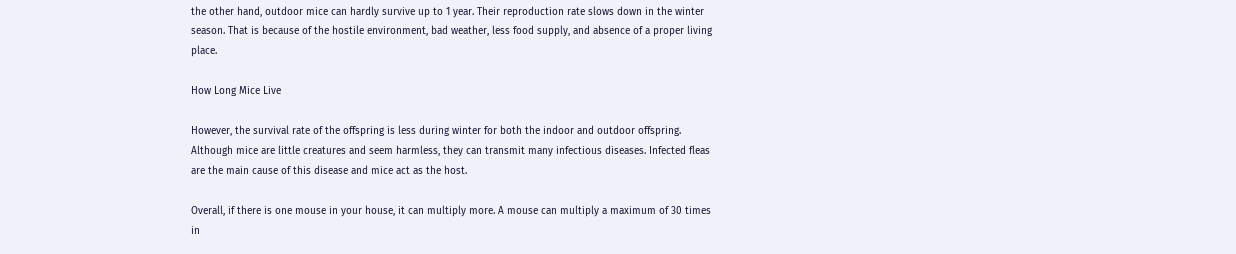the other hand, outdoor mice can hardly survive up to 1 year. Their reproduction rate slows down in the winter season. That is because of the hostile environment, bad weather, less food supply, and absence of a proper living place.

How Long Mice Live

However, the survival rate of the offspring is less during winter for both the indoor and outdoor offspring. Although mice are little creatures and seem harmless, they can transmit many infectious diseases. Infected fleas are the main cause of this disease and mice act as the host.

Overall, if there is one mouse in your house, it can multiply more. A mouse can multiply a maximum of 30 times in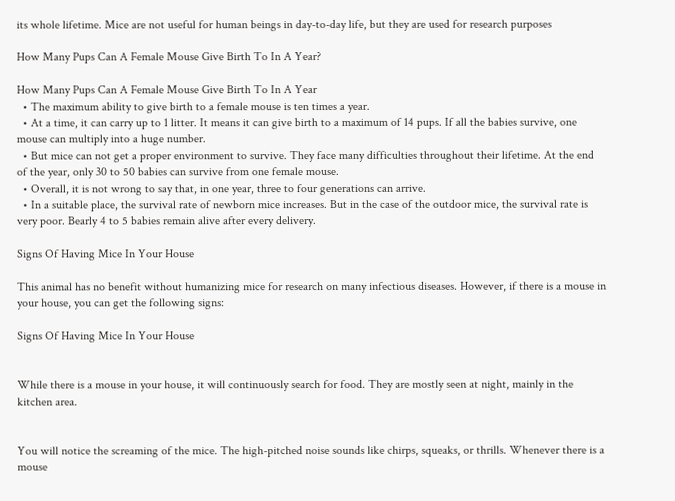its whole lifetime. Mice are not useful for human beings in day-to-day life, but they are used for research purposes

How Many Pups Can A Female Mouse Give Birth To In A Year?

How Many Pups Can A Female Mouse Give Birth To In A Year
  • The maximum ability to give birth to a female mouse is ten times a year.
  • At a time, it can carry up to 1 litter. It means it can give birth to a maximum of 14 pups. If all the babies survive, one mouse can multiply into a huge number.
  • But mice can not get a proper environment to survive. They face many difficulties throughout their lifetime. At the end of the year, only 30 to 50 babies can survive from one female mouse.
  • Overall, it is not wrong to say that, in one year, three to four generations can arrive.
  • In a suitable place, the survival rate of newborn mice increases. But in the case of the outdoor mice, the survival rate is very poor. Bearly 4 to 5 babies remain alive after every delivery.

Signs Of Having Mice In Your House

This animal has no benefit without humanizing mice for research on many infectious diseases. However, if there is a mouse in your house, you can get the following signs:

Signs Of Having Mice In Your House


While there is a mouse in your house, it will continuously search for food. They are mostly seen at night, mainly in the kitchen area.


You will notice the screaming of the mice. The high-pitched noise sounds like chirps, squeaks, or thrills. Whenever there is a mouse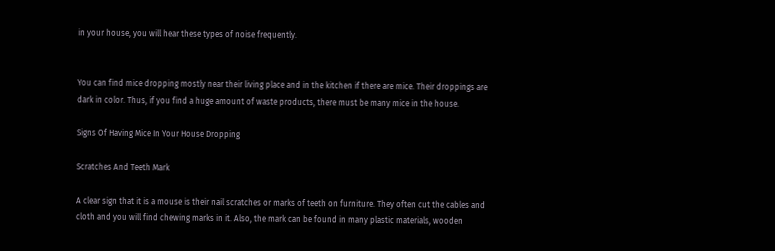in your house, you will hear these types of noise frequently.


You can find mice dropping mostly near their living place and in the kitchen if there are mice. Their droppings are dark in color. Thus, if you find a huge amount of waste products, there must be many mice in the house.

Signs Of Having Mice In Your House Dropping

Scratches And Teeth Mark

A clear sign that it is a mouse is their nail scratches or marks of teeth on furniture. They often cut the cables and cloth and you will find chewing marks in it. Also, the mark can be found in many plastic materials, wooden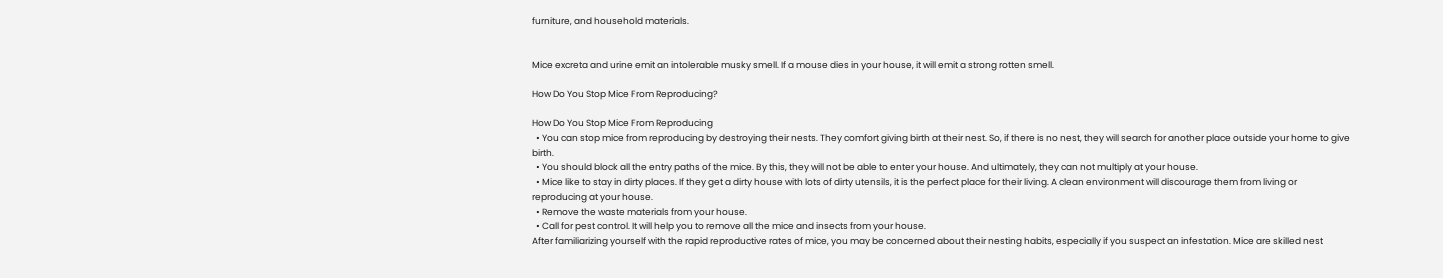furniture, and household materials.


Mice excreta and urine emit an intolerable musky smell. If a mouse dies in your house, it will emit a strong rotten smell.

How Do You Stop Mice From Reproducing?

How Do You Stop Mice From Reproducing
  • You can stop mice from reproducing by destroying their nests. They comfort giving birth at their nest. So, if there is no nest, they will search for another place outside your home to give birth.
  • You should block all the entry paths of the mice. By this, they will not be able to enter your house. And ultimately, they can not multiply at your house.
  • Mice like to stay in dirty places. If they get a dirty house with lots of dirty utensils, it is the perfect place for their living. A clean environment will discourage them from living or reproducing at your house.
  • Remove the waste materials from your house.
  • Call for pest control. It will help you to remove all the mice and insects from your house.
After familiarizing yourself with the rapid reproductive rates of mice, you may be concerned about their nesting habits, especially if you suspect an infestation. Mice are skilled nest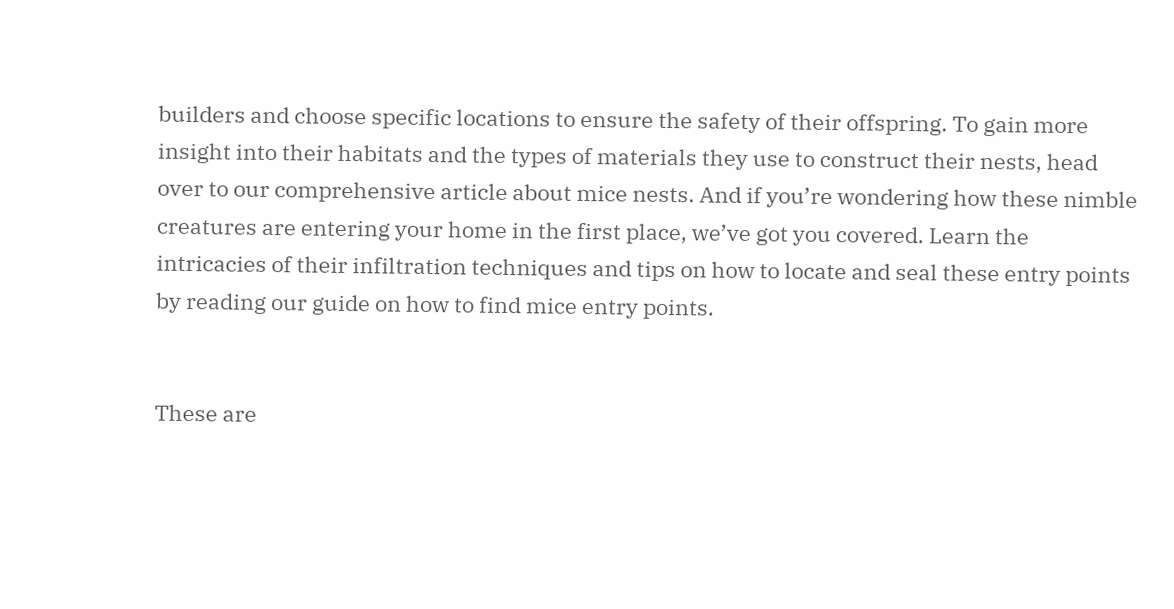builders and choose specific locations to ensure the safety of their offspring. To gain more insight into their habitats and the types of materials they use to construct their nests, head over to our comprehensive article about mice nests. And if you’re wondering how these nimble creatures are entering your home in the first place, we’ve got you covered. Learn the intricacies of their infiltration techniques and tips on how to locate and seal these entry points by reading our guide on how to find mice entry points.


These are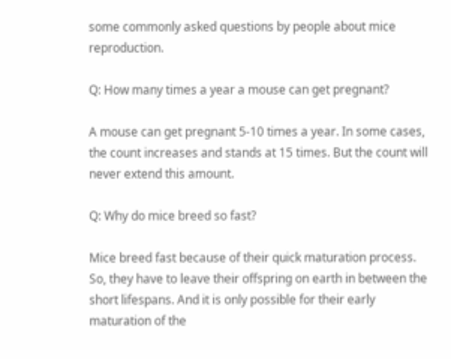some commonly asked questions by people about mice reproduction.

Q: How many times a year a mouse can get pregnant?

A mouse can get pregnant 5-10 times a year. In some cases, the count increases and stands at 15 times. But the count will never extend this amount.

Q: Why do mice breed so fast?

Mice breed fast because of their quick maturation process. So, they have to leave their offspring on earth in between the short lifespans. And it is only possible for their early maturation of the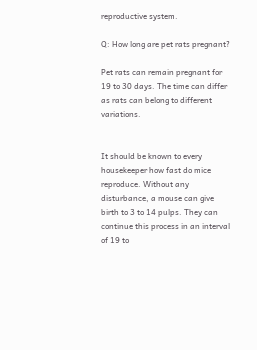reproductive system.

Q: How long are pet rats pregnant?

Pet rats can remain pregnant for 19 to 30 days. The time can differ as rats can belong to different variations.


It should be known to every housekeeper how fast do mice reproduce. Without any disturbance, a mouse can give birth to 3 to 14 pulps. They can continue this process in an interval of 19 to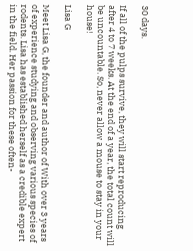30 days.

If all of the pulps survive, they will start reproducing after 4 to 7 weeks. At the end of a year, the total count will be uncountable. So, never allow a mouse to stay in your house!

Lisa G

Meet Lisa G, the founder and author of With over 3 years of experience studying and observing various species of rodents. Lisa has established herself as a credible expert in the field. Her passion for these often-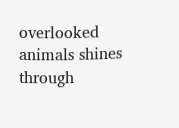overlooked animals shines through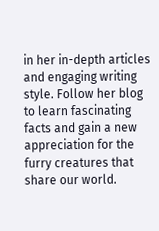in her in-depth articles and engaging writing style. Follow her blog to learn fascinating facts and gain a new appreciation for the furry creatures that share our world.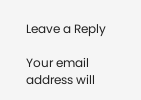Leave a Reply

Your email address will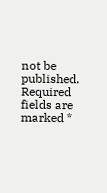not be published. Required fields are marked *